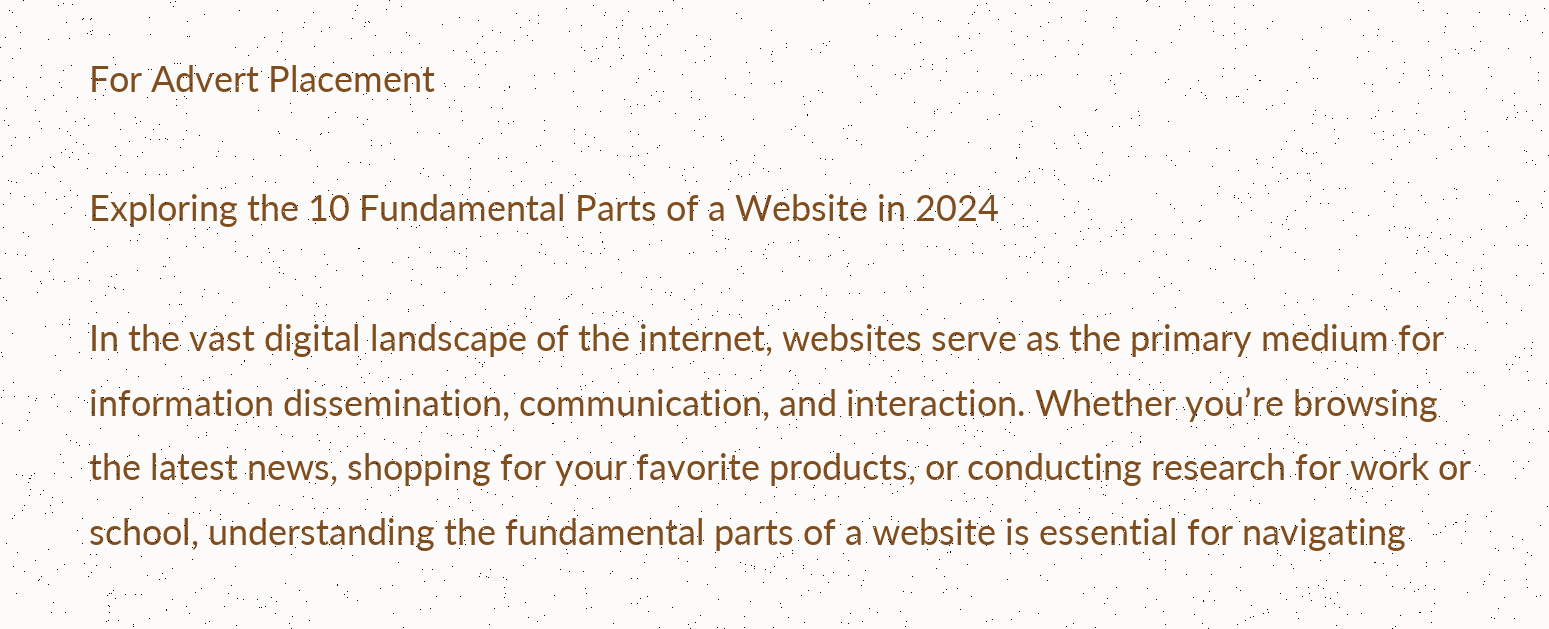For Advert Placement

Exploring the 10 Fundamental Parts of a Website in 2024

In the vast digital landscape of the internet, websites serve as the primary medium for information dissemination, communication, and interaction. Whether you’re browsing the latest news, shopping for your favorite products, or conducting research for work or school, understanding the fundamental parts of a website is essential for navigating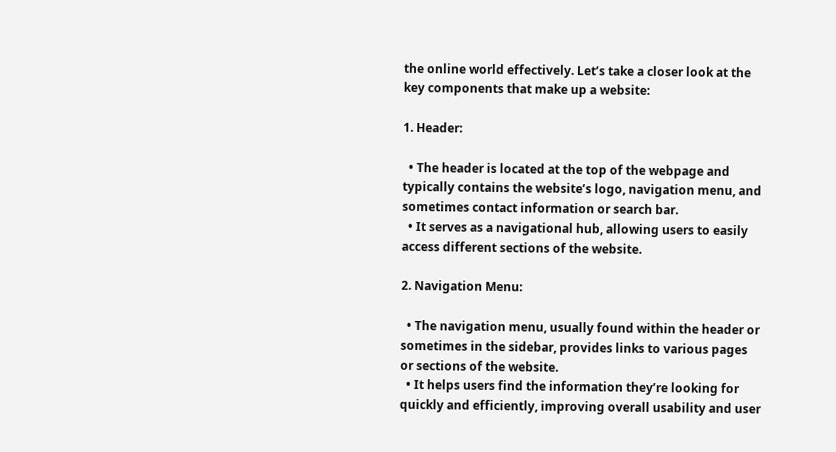the online world effectively. Let’s take a closer look at the key components that make up a website:

1. Header:

  • The header is located at the top of the webpage and typically contains the website’s logo, navigation menu, and sometimes contact information or search bar.
  • It serves as a navigational hub, allowing users to easily access different sections of the website.

2. Navigation Menu:

  • The navigation menu, usually found within the header or sometimes in the sidebar, provides links to various pages or sections of the website.
  • It helps users find the information they’re looking for quickly and efficiently, improving overall usability and user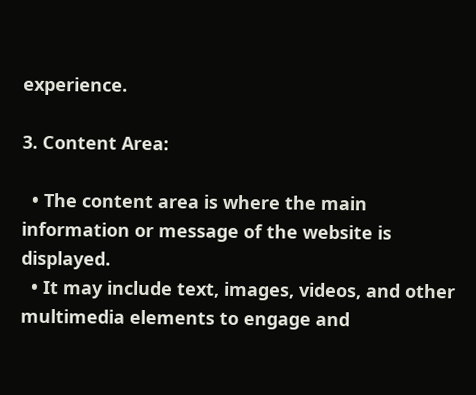experience.

3. Content Area:

  • The content area is where the main information or message of the website is displayed.
  • It may include text, images, videos, and other multimedia elements to engage and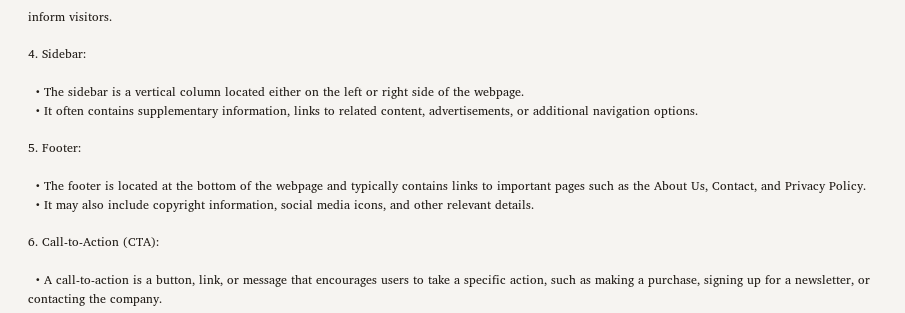inform visitors.

4. Sidebar:

  • The sidebar is a vertical column located either on the left or right side of the webpage.
  • It often contains supplementary information, links to related content, advertisements, or additional navigation options.

5. Footer:

  • The footer is located at the bottom of the webpage and typically contains links to important pages such as the About Us, Contact, and Privacy Policy.
  • It may also include copyright information, social media icons, and other relevant details.

6. Call-to-Action (CTA):

  • A call-to-action is a button, link, or message that encourages users to take a specific action, such as making a purchase, signing up for a newsletter, or contacting the company.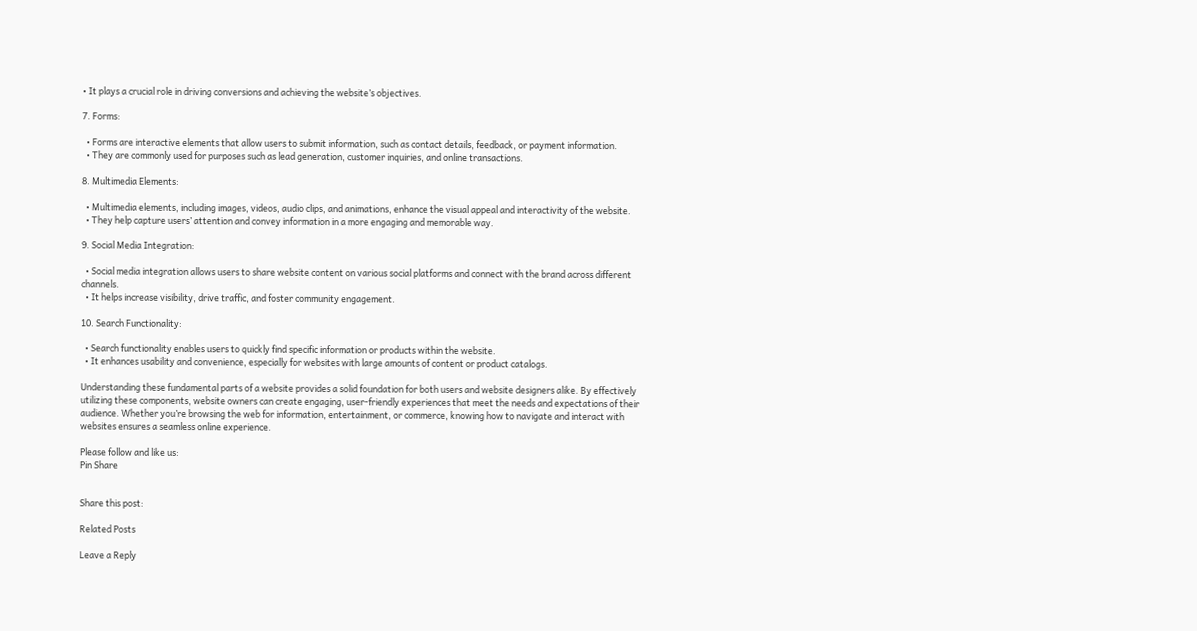• It plays a crucial role in driving conversions and achieving the website’s objectives.

7. Forms:

  • Forms are interactive elements that allow users to submit information, such as contact details, feedback, or payment information.
  • They are commonly used for purposes such as lead generation, customer inquiries, and online transactions.

8. Multimedia Elements:

  • Multimedia elements, including images, videos, audio clips, and animations, enhance the visual appeal and interactivity of the website.
  • They help capture users’ attention and convey information in a more engaging and memorable way.

9. Social Media Integration:

  • Social media integration allows users to share website content on various social platforms and connect with the brand across different channels.
  • It helps increase visibility, drive traffic, and foster community engagement.

10. Search Functionality:

  • Search functionality enables users to quickly find specific information or products within the website.
  • It enhances usability and convenience, especially for websites with large amounts of content or product catalogs.

Understanding these fundamental parts of a website provides a solid foundation for both users and website designers alike. By effectively utilizing these components, website owners can create engaging, user-friendly experiences that meet the needs and expectations of their audience. Whether you’re browsing the web for information, entertainment, or commerce, knowing how to navigate and interact with websites ensures a seamless online experience.

Please follow and like us:
Pin Share


Share this post:

Related Posts

Leave a Reply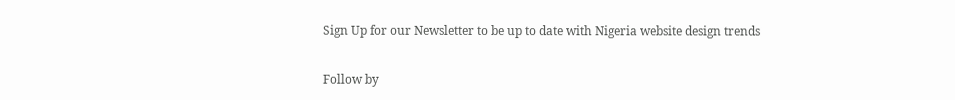Sign Up for our Newsletter to be up to date with Nigeria website design trends

Follow by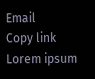Email
Copy link
Lorem ipsum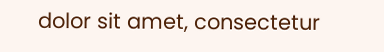dolor sit amet, consectetur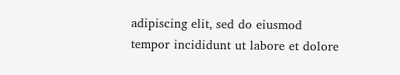adipiscing elit, sed do eiusmod tempor incididunt ut labore et dolore